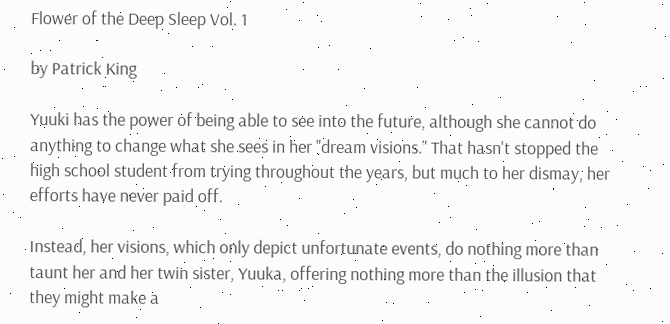Flower of the Deep Sleep Vol. 1

by Patrick King

Yuuki has the power of being able to see into the future, although she cannot do anything to change what she sees in her "dream visions." That hasn't stopped the high school student from trying throughout the years, but much to her dismay, her efforts have never paid off.

Instead, her visions, which only depict unfortunate events, do nothing more than taunt her and her twin sister, Yuuka, offering nothing more than the illusion that they might make a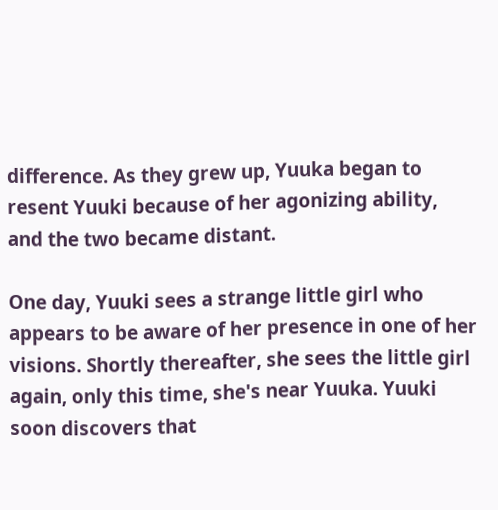difference. As they grew up, Yuuka began to resent Yuuki because of her agonizing ability, and the two became distant.

One day, Yuuki sees a strange little girl who appears to be aware of her presence in one of her visions. Shortly thereafter, she sees the little girl again, only this time, she's near Yuuka. Yuuki soon discovers that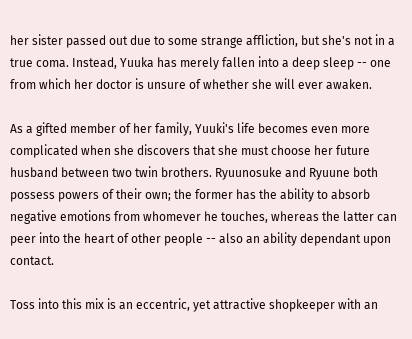her sister passed out due to some strange affliction, but she's not in a true coma. Instead, Yuuka has merely fallen into a deep sleep -- one from which her doctor is unsure of whether she will ever awaken.

As a gifted member of her family, Yuuki's life becomes even more complicated when she discovers that she must choose her future husband between two twin brothers. Ryuunosuke and Ryuune both possess powers of their own; the former has the ability to absorb negative emotions from whomever he touches, whereas the latter can peer into the heart of other people -- also an ability dependant upon contact.

Toss into this mix is an eccentric, yet attractive shopkeeper with an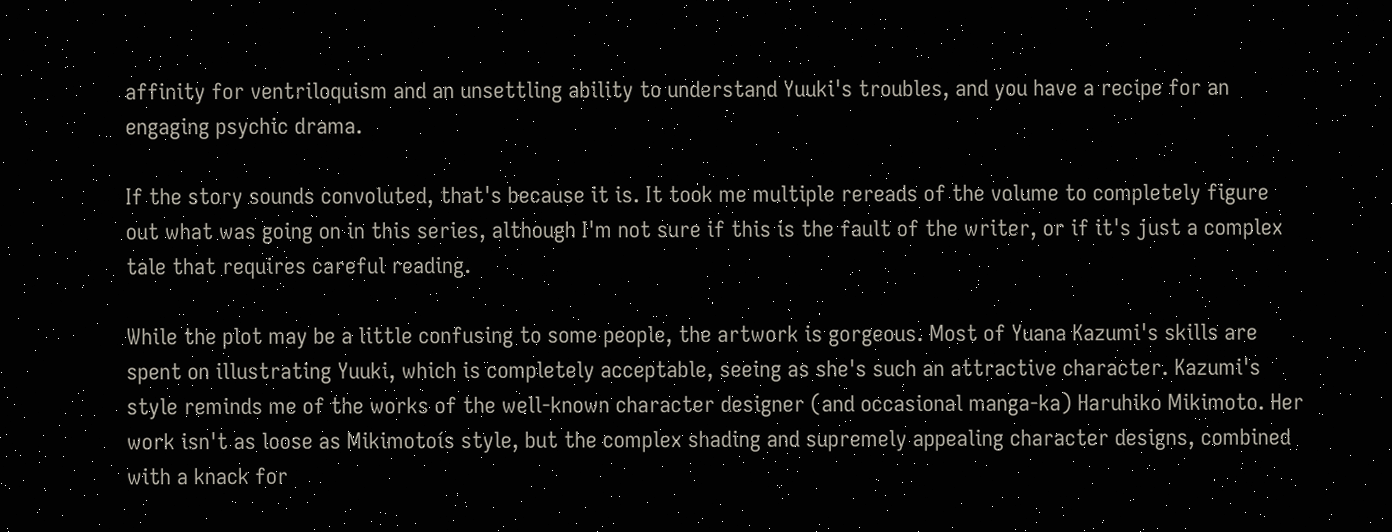affinity for ventriloquism and an unsettling ability to understand Yuuki's troubles, and you have a recipe for an engaging psychic drama.

If the story sounds convoluted, that's because it is. It took me multiple rereads of the volume to completely figure out what was going on in this series, although I'm not sure if this is the fault of the writer, or if it's just a complex tale that requires careful reading.

While the plot may be a little confusing to some people, the artwork is gorgeous. Most of Yuana Kazumi's skills are spent on illustrating Yuuki, which is completely acceptable, seeing as she's such an attractive character. Kazumi's style reminds me of the works of the well-known character designer (and occasional manga-ka) Haruhiko Mikimoto. Her work isn't as loose as Mikimotoís style, but the complex shading and supremely appealing character designs, combined with a knack for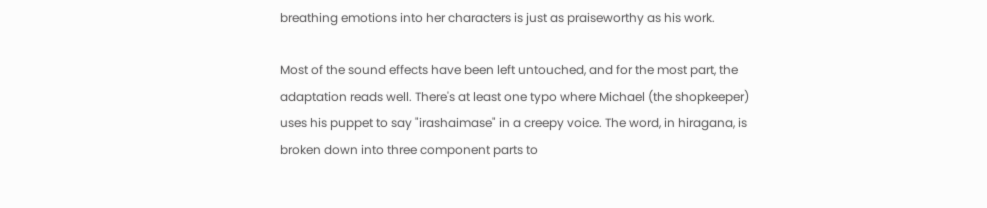breathing emotions into her characters is just as praiseworthy as his work.

Most of the sound effects have been left untouched, and for the most part, the adaptation reads well. There's at least one typo where Michael (the shopkeeper) uses his puppet to say "irashaimase" in a creepy voice. The word, in hiragana, is broken down into three component parts to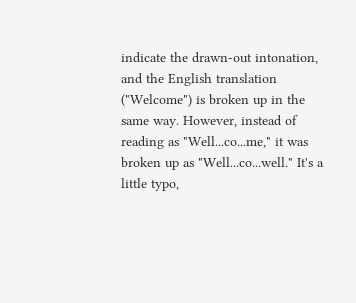indicate the drawn-out intonation, and the English translation ("Welcome") is broken up in the same way. However, instead of reading as "Well...co...me," it was broken up as "Well...co...well." It's a little typo,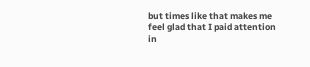but times like that makes me feel glad that I paid attention in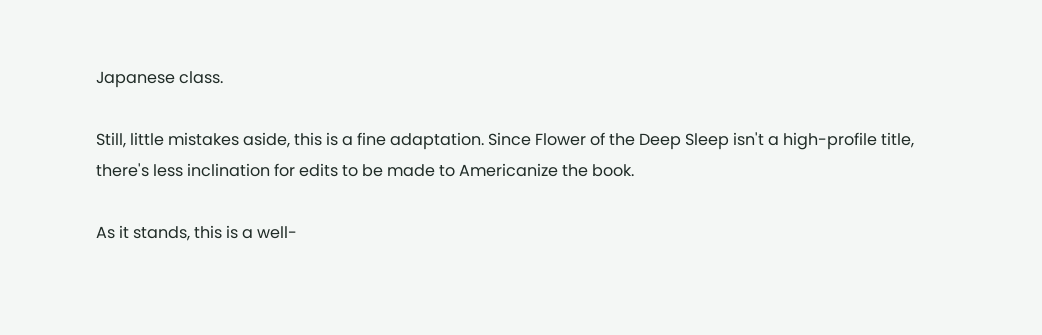Japanese class.

Still, little mistakes aside, this is a fine adaptation. Since Flower of the Deep Sleep isn't a high-profile title, there's less inclination for edits to be made to Americanize the book.

As it stands, this is a well-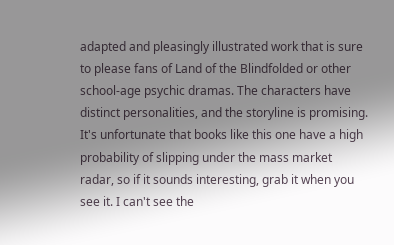adapted and pleasingly illustrated work that is sure to please fans of Land of the Blindfolded or other school-age psychic dramas. The characters have distinct personalities, and the storyline is promising. It's unfortunate that books like this one have a high probability of slipping under the mass market radar, so if it sounds interesting, grab it when you see it. I can't see the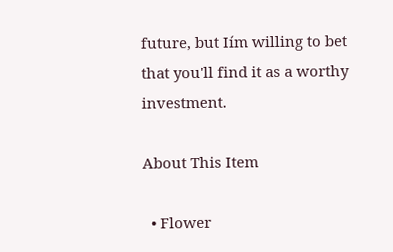future, but Iím willing to bet that you'll find it as a worthy investment.

About This Item

  • Flower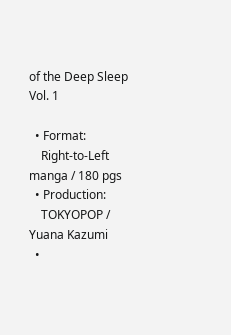of the Deep Sleep Vol. 1

  • Format:
    Right-to-Left manga / 180 pgs
  • Production:
    TOKYOPOP / Yuana Kazumi
  •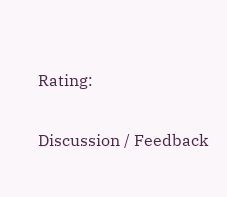Rating:

Discussion / Feedback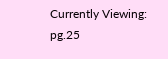Currently Viewing: pg.25